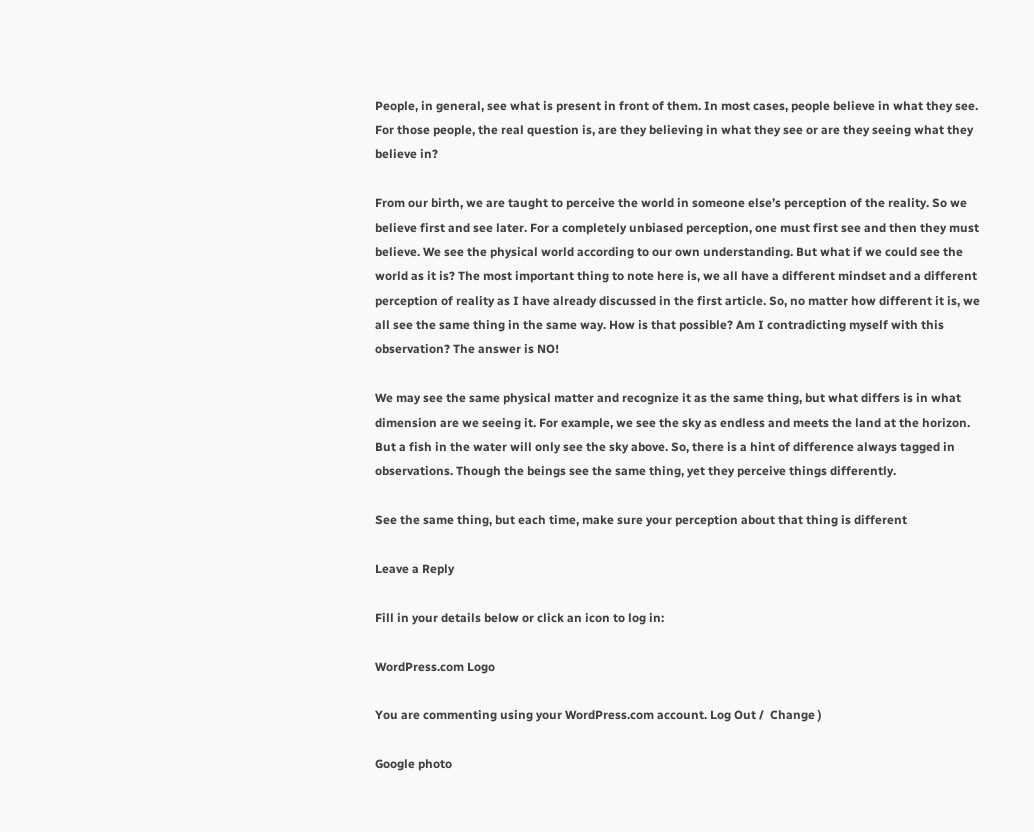People, in general, see what is present in front of them. In most cases, people believe in what they see. For those people, the real question is, are they believing in what they see or are they seeing what they believe in?

From our birth, we are taught to perceive the world in someone else’s perception of the reality. So we believe first and see later. For a completely unbiased perception, one must first see and then they must believe. We see the physical world according to our own understanding. But what if we could see the world as it is? The most important thing to note here is, we all have a different mindset and a different perception of reality as I have already discussed in the first article. So, no matter how different it is, we all see the same thing in the same way. How is that possible? Am I contradicting myself with this observation? The answer is NO!

We may see the same physical matter and recognize it as the same thing, but what differs is in what dimension are we seeing it. For example, we see the sky as endless and meets the land at the horizon. But a fish in the water will only see the sky above. So, there is a hint of difference always tagged in observations. Though the beings see the same thing, yet they perceive things differently.

See the same thing, but each time, make sure your perception about that thing is different

Leave a Reply

Fill in your details below or click an icon to log in:

WordPress.com Logo

You are commenting using your WordPress.com account. Log Out /  Change )

Google photo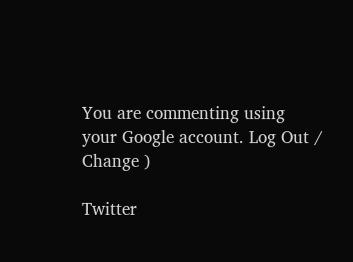You are commenting using your Google account. Log Out /  Change )

Twitter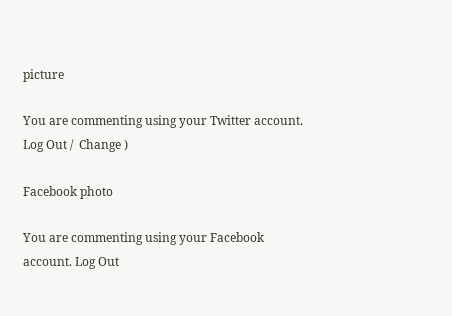picture

You are commenting using your Twitter account. Log Out /  Change )

Facebook photo

You are commenting using your Facebook account. Log Out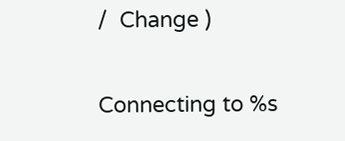/  Change )

Connecting to %s